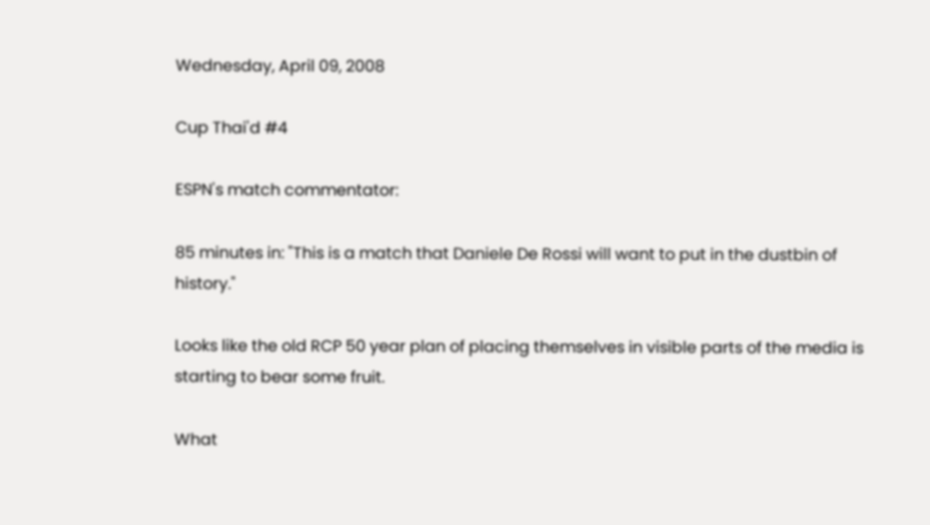Wednesday, April 09, 2008

Cup Thai'd #4

ESPN's match commentator:

85 minutes in: "This is a match that Daniele De Rossi will want to put in the dustbin of history."

Looks like the old RCP 50 year plan of placing themselves in visible parts of the media is starting to bear some fruit.

What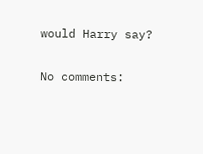would Harry say?

No comments: